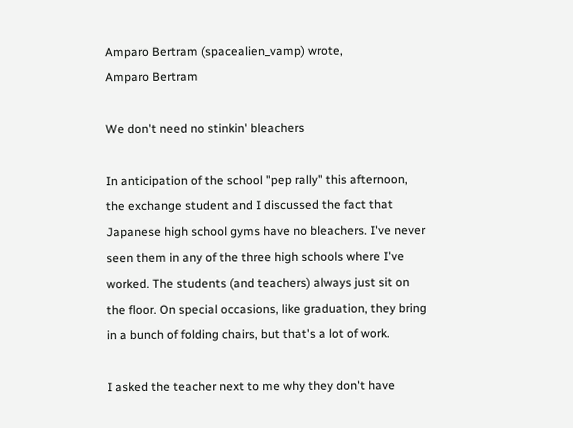Amparo Bertram (spacealien_vamp) wrote,
Amparo Bertram

We don't need no stinkin' bleachers

In anticipation of the school "pep rally" this afternoon, the exchange student and I discussed the fact that Japanese high school gyms have no bleachers. I've never seen them in any of the three high schools where I've worked. The students (and teachers) always just sit on the floor. On special occasions, like graduation, they bring in a bunch of folding chairs, but that's a lot of work.

I asked the teacher next to me why they don't have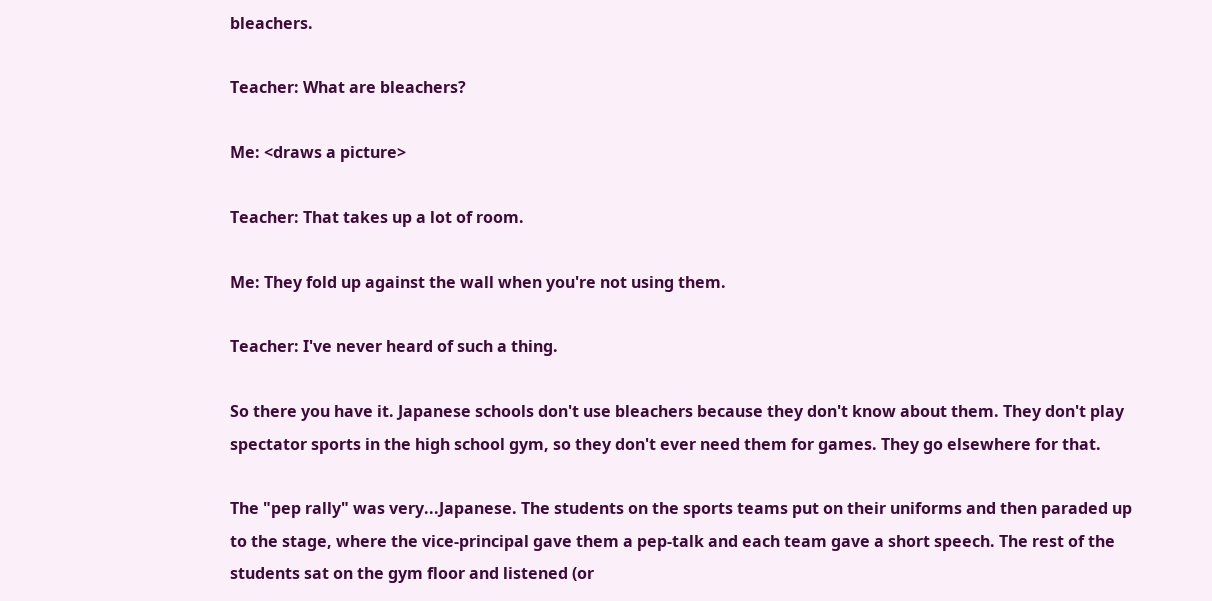bleachers.

Teacher: What are bleachers?

Me: <draws a picture>

Teacher: That takes up a lot of room.

Me: They fold up against the wall when you're not using them.

Teacher: I've never heard of such a thing.

So there you have it. Japanese schools don't use bleachers because they don't know about them. They don't play spectator sports in the high school gym, so they don't ever need them for games. They go elsewhere for that.

The "pep rally" was very...Japanese. The students on the sports teams put on their uniforms and then paraded up to the stage, where the vice-principal gave them a pep-talk and each team gave a short speech. The rest of the students sat on the gym floor and listened (or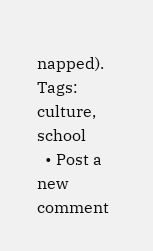napped).
Tags: culture, school
  • Post a new comment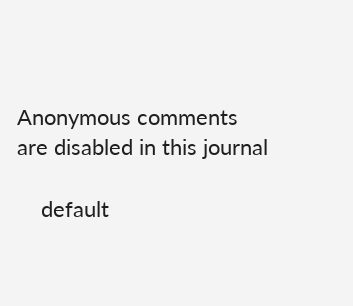Anonymous comments are disabled in this journal

    default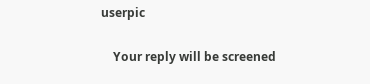userpic

    Your reply will be screened